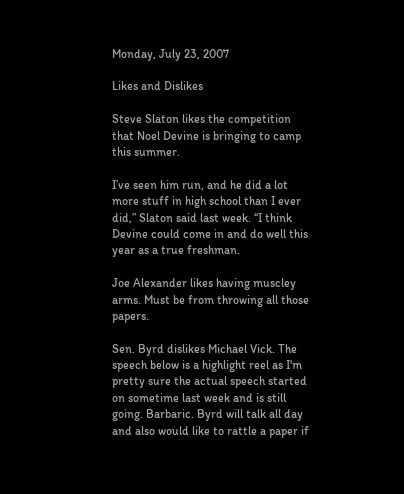Monday, July 23, 2007

Likes and Dislikes

Steve Slaton likes the competition that Noel Devine is bringing to camp this summer.

I’ve seen him run, and he did a lot more stuff in high school than I ever did,” Slaton said last week. “I think Devine could come in and do well this year as a true freshman.

Joe Alexander likes having muscley arms. Must be from throwing all those papers.

Sen. Byrd dislikes Michael Vick. The speech below is a highlight reel as I'm pretty sure the actual speech started on sometime last week and is still going. Barbaric. Byrd will talk all day and also would like to rattle a paper if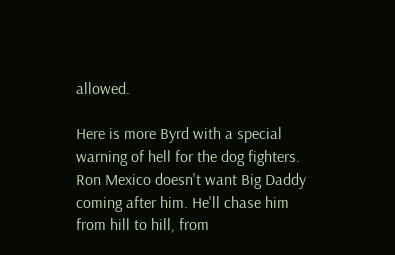allowed.

Here is more Byrd with a special warning of hell for the dog fighters. Ron Mexico doesn't want Big Daddy coming after him. He'll chase him from hill to hill, from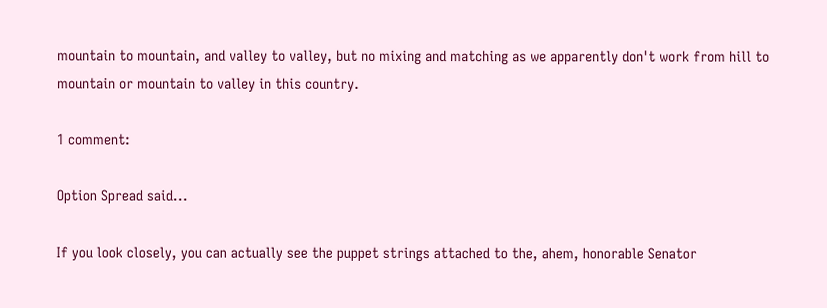mountain to mountain, and valley to valley, but no mixing and matching as we apparently don't work from hill to mountain or mountain to valley in this country.

1 comment:

Option Spread said...

If you look closely, you can actually see the puppet strings attached to the, ahem, honorable Senator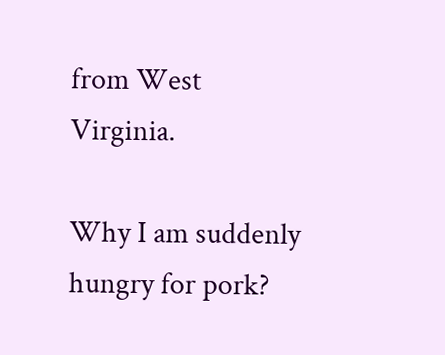from West Virginia.

Why I am suddenly hungry for pork?